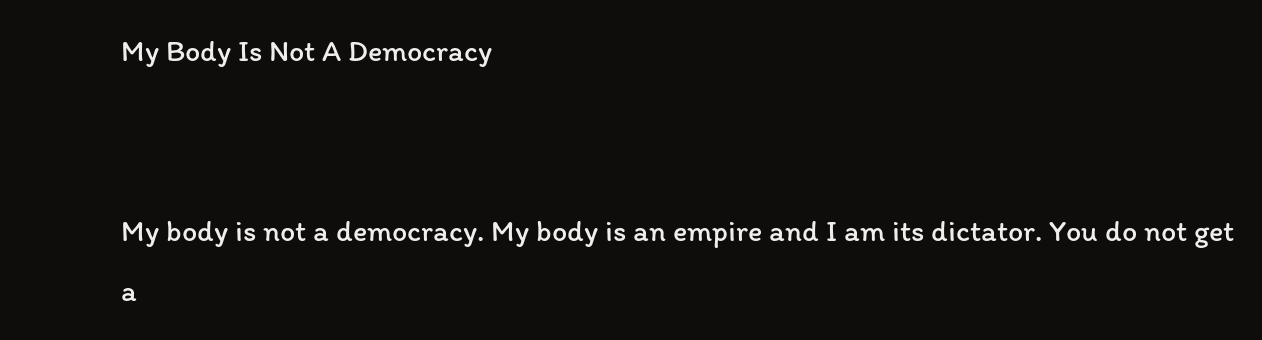My Body Is Not A Democracy


My body is not a democracy. My body is an empire and I am its dictator. You do not get a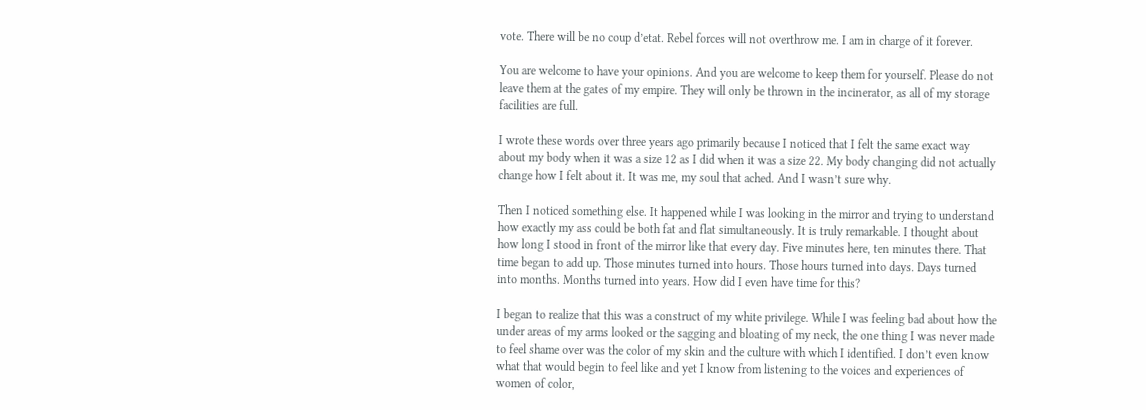vote. There will be no coup d’etat. Rebel forces will not overthrow me. I am in charge of it forever.

You are welcome to have your opinions. And you are welcome to keep them for yourself. Please do not leave them at the gates of my empire. They will only be thrown in the incinerator, as all of my storage facilities are full.

I wrote these words over three years ago primarily because I noticed that I felt the same exact way about my body when it was a size 12 as I did when it was a size 22. My body changing did not actually change how I felt about it. It was me, my soul that ached. And I wasn’t sure why.

Then I noticed something else. It happened while I was looking in the mirror and trying to understand how exactly my ass could be both fat and flat simultaneously. It is truly remarkable. I thought about how long I stood in front of the mirror like that every day. Five minutes here, ten minutes there. That time began to add up. Those minutes turned into hours. Those hours turned into days. Days turned into months. Months turned into years. How did I even have time for this?

I began to realize that this was a construct of my white privilege. While I was feeling bad about how the under areas of my arms looked or the sagging and bloating of my neck, the one thing I was never made to feel shame over was the color of my skin and the culture with which I identified. I don’t even know what that would begin to feel like and yet I know from listening to the voices and experiences of women of color,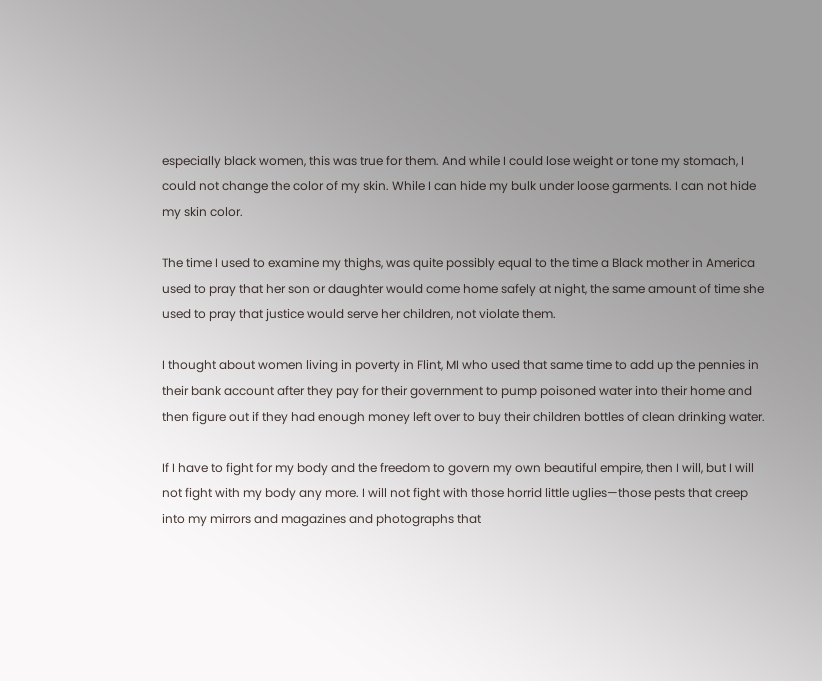especially black women, this was true for them. And while I could lose weight or tone my stomach, I could not change the color of my skin. While I can hide my bulk under loose garments. I can not hide my skin color.

The time I used to examine my thighs, was quite possibly equal to the time a Black mother in America used to pray that her son or daughter would come home safely at night, the same amount of time she used to pray that justice would serve her children, not violate them.

I thought about women living in poverty in Flint, MI who used that same time to add up the pennies in their bank account after they pay for their government to pump poisoned water into their home and then figure out if they had enough money left over to buy their children bottles of clean drinking water.

If I have to fight for my body and the freedom to govern my own beautiful empire, then I will, but I will not fight with my body any more. I will not fight with those horrid little uglies—those pests that creep into my mirrors and magazines and photographs that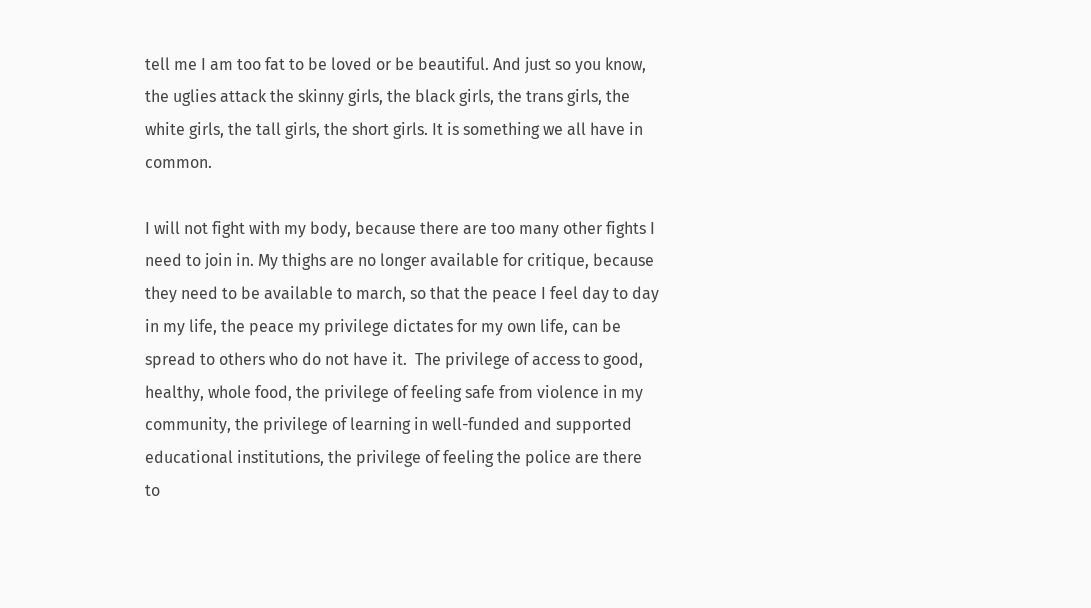tell me I am too fat to be loved or be beautiful. And just so you know, the uglies attack the skinny girls, the black girls, the trans girls, the white girls, the tall girls, the short girls. It is something we all have in common.

I will not fight with my body, because there are too many other fights I need to join in. My thighs are no longer available for critique, because they need to be available to march, so that the peace I feel day to day in my life, the peace my privilege dictates for my own life, can be spread to others who do not have it.  The privilege of access to good, healthy, whole food, the privilege of feeling safe from violence in my community, the privilege of learning in well-funded and supported educational institutions, the privilege of feeling the police are there to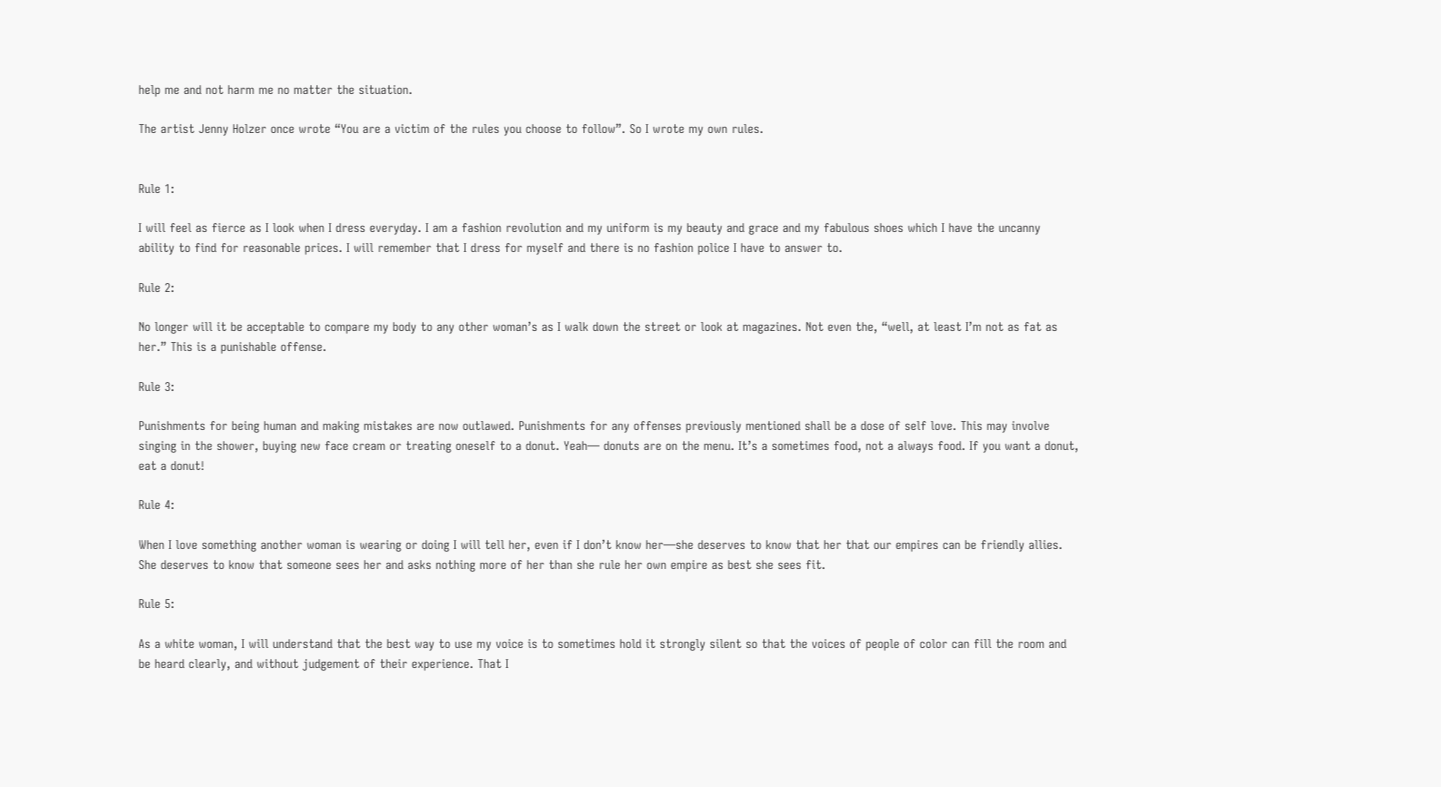help me and not harm me no matter the situation.

The artist Jenny Holzer once wrote “You are a victim of the rules you choose to follow”. So I wrote my own rules.


Rule 1:

I will feel as fierce as I look when I dress everyday. I am a fashion revolution and my uniform is my beauty and grace and my fabulous shoes which I have the uncanny ability to find for reasonable prices. I will remember that I dress for myself and there is no fashion police I have to answer to.

Rule 2:

No longer will it be acceptable to compare my body to any other woman’s as I walk down the street or look at magazines. Not even the, “well, at least I’m not as fat as her.” This is a punishable offense.

Rule 3:

Punishments for being human and making mistakes are now outlawed. Punishments for any offenses previously mentioned shall be a dose of self love. This may involve singing in the shower, buying new face cream or treating oneself to a donut. Yeah— donuts are on the menu. It’s a sometimes food, not a always food. If you want a donut, eat a donut!

Rule 4:

When I love something another woman is wearing or doing I will tell her, even if I don’t know her—she deserves to know that her that our empires can be friendly allies. She deserves to know that someone sees her and asks nothing more of her than she rule her own empire as best she sees fit.

Rule 5:

As a white woman, I will understand that the best way to use my voice is to sometimes hold it strongly silent so that the voices of people of color can fill the room and be heard clearly, and without judgement of their experience. That I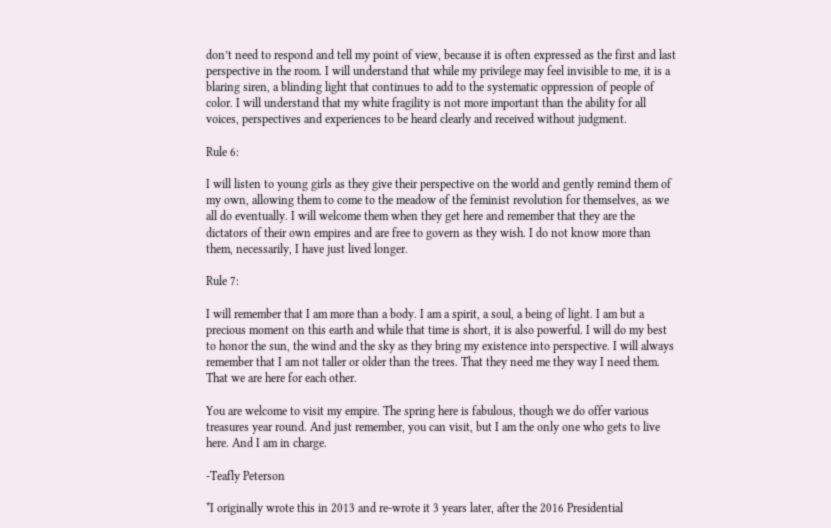don’t need to respond and tell my point of view, because it is often expressed as the first and last perspective in the room. I will understand that while my privilege may feel invisible to me, it is a blaring siren, a blinding light that continues to add to the systematic oppression of people of color. I will understand that my white fragility is not more important than the ability for all voices, perspectives and experiences to be heard clearly and received without judgment.

Rule 6:

I will listen to young girls as they give their perspective on the world and gently remind them of my own, allowing them to come to the meadow of the feminist revolution for themselves, as we all do eventually. I will welcome them when they get here and remember that they are the dictators of their own empires and are free to govern as they wish. I do not know more than them, necessarily, I have just lived longer.

Rule 7:

I will remember that I am more than a body. I am a spirit, a soul, a being of light. I am but a precious moment on this earth and while that time is short, it is also powerful. I will do my best to honor the sun, the wind and the sky as they bring my existence into perspective. I will always remember that I am not taller or older than the trees. That they need me they way I need them. That we are here for each other.

You are welcome to visit my empire. The spring here is fabulous, though we do offer various treasures year round. And just remember, you can visit, but I am the only one who gets to live here. And I am in charge.

-Teafly Peterson

*I originally wrote this in 2013 and re-wrote it 3 years later, after the 2016 Presidential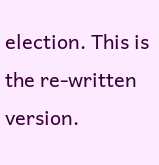election. This is the re-written version.